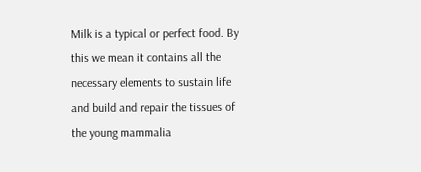Milk is a typical or perfect food. By this we mean it contains all the necessary elements to sustain life and build and repair the tissues of the young mammalia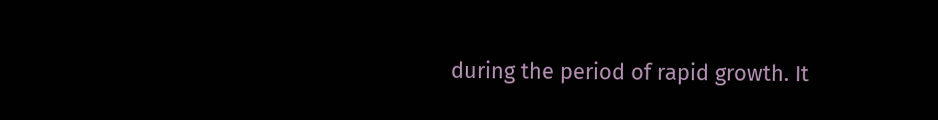during the period of rapid growth. It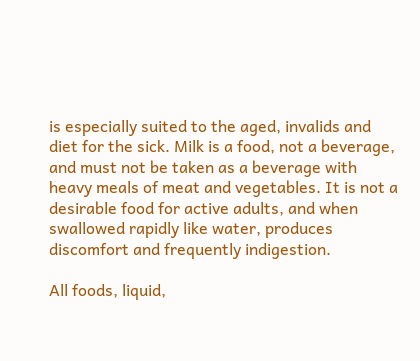is especially suited to the aged, invalids and diet for the sick. Milk is a food, not a beverage, and must not be taken as a beverage with heavy meals of meat and vegetables. It is not a desirable food for active adults, and when swallowed rapidly like water, produces discomfort and frequently indigestion.

All foods, liquid,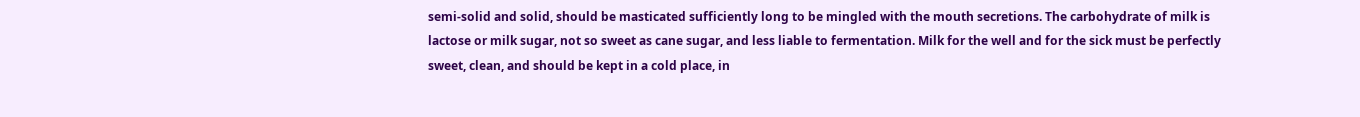semi-solid and solid, should be masticated sufficiently long to be mingled with the mouth secretions. The carbohydrate of milk is lactose or milk sugar, not so sweet as cane sugar, and less liable to fermentation. Milk for the well and for the sick must be perfectly sweet, clean, and should be kept in a cold place, in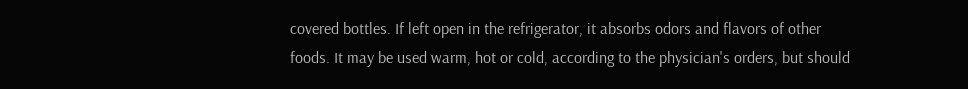covered bottles. If left open in the refrigerator, it absorbs odors and flavors of other foods. It may be used warm, hot or cold, according to the physician's orders, but should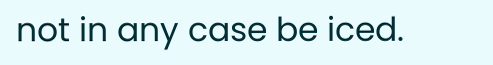not in any case be iced.